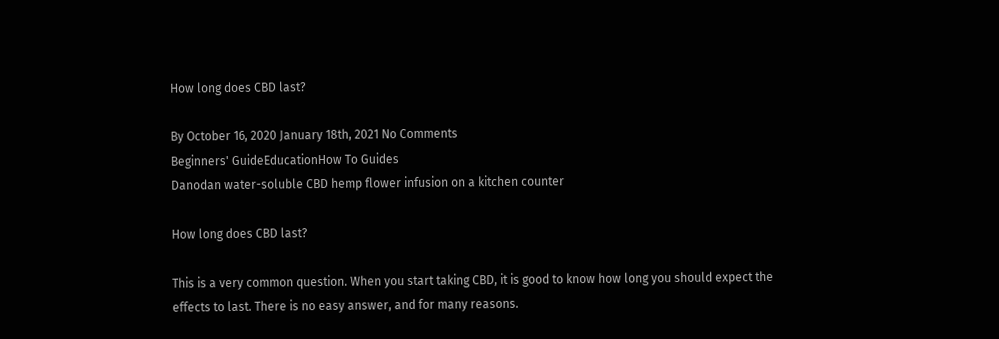How long does CBD last?

By October 16, 2020 January 18th, 2021 No Comments
Beginners' GuideEducationHow To Guides
Danodan water-soluble CBD hemp flower infusion on a kitchen counter

How long does CBD last?

This is a very common question. When you start taking CBD, it is good to know how long you should expect the effects to last. There is no easy answer, and for many reasons.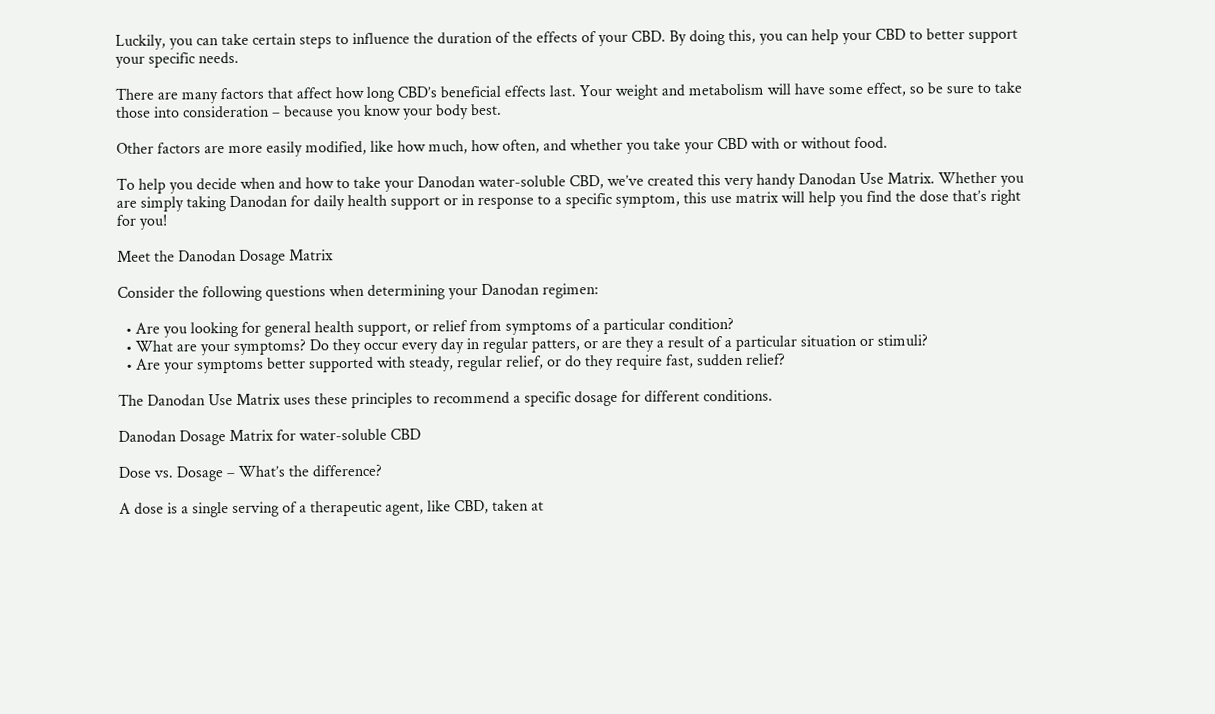Luckily, you can take certain steps to influence the duration of the effects of your CBD. By doing this, you can help your CBD to better support your specific needs.

There are many factors that affect how long CBD’s beneficial effects last. Your weight and metabolism will have some effect, so be sure to take those into consideration – because you know your body best.

Other factors are more easily modified, like how much, how often, and whether you take your CBD with or without food.

To help you decide when and how to take your Danodan water-soluble CBD, we’ve created this very handy Danodan Use Matrix. Whether you are simply taking Danodan for daily health support or in response to a specific symptom, this use matrix will help you find the dose that’s right for you!

Meet the Danodan Dosage Matrix

Consider the following questions when determining your Danodan regimen:

  • Are you looking for general health support, or relief from symptoms of a particular condition?
  • What are your symptoms? Do they occur every day in regular patters, or are they a result of a particular situation or stimuli?
  • Are your symptoms better supported with steady, regular relief, or do they require fast, sudden relief?

The Danodan Use Matrix uses these principles to recommend a specific dosage for different conditions.

Danodan Dosage Matrix for water-soluble CBD

Dose vs. Dosage – What’s the difference?

A dose is a single serving of a therapeutic agent, like CBD, taken at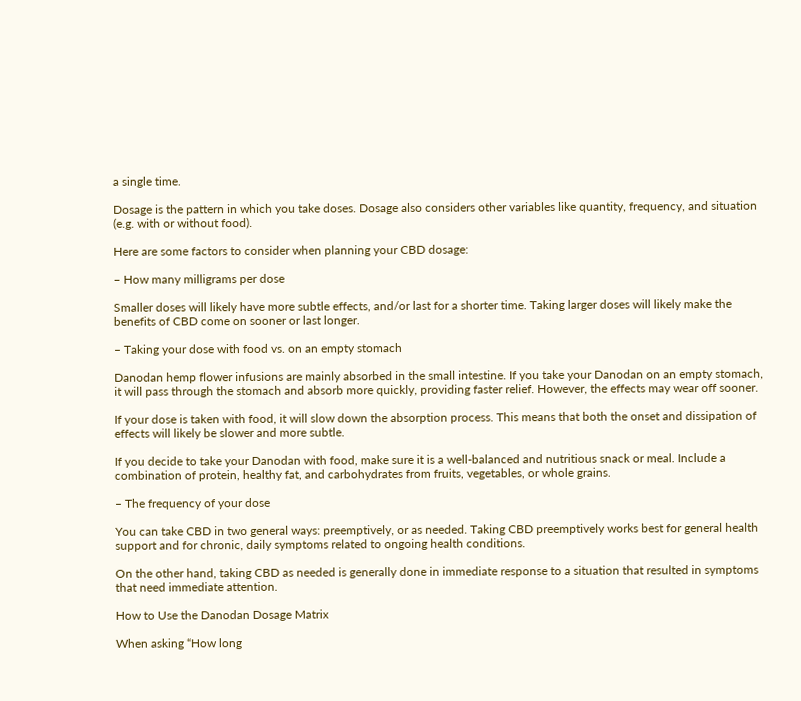a single time.

Dosage is the pattern in which you take doses. Dosage also considers other variables like quantity, frequency, and situation (e.g. with or without food).

Here are some factors to consider when planning your CBD dosage:

– How many milligrams per dose

Smaller doses will likely have more subtle effects, and/or last for a shorter time. Taking larger doses will likely make the benefits of CBD come on sooner or last longer.

– Taking your dose with food vs. on an empty stomach

Danodan hemp flower infusions are mainly absorbed in the small intestine. If you take your Danodan on an empty stomach, it will pass through the stomach and absorb more quickly, providing faster relief. However, the effects may wear off sooner.

If your dose is taken with food, it will slow down the absorption process. This means that both the onset and dissipation of effects will likely be slower and more subtle.

If you decide to take your Danodan with food, make sure it is a well-balanced and nutritious snack or meal. Include a combination of protein, healthy fat, and carbohydrates from fruits, vegetables, or whole grains.

– The frequency of your dose

You can take CBD in two general ways: preemptively, or as needed. Taking CBD preemptively works best for general health support and for chronic, daily symptoms related to ongoing health conditions.

On the other hand, taking CBD as needed is generally done in immediate response to a situation that resulted in symptoms that need immediate attention.

How to Use the Danodan Dosage Matrix

When asking “How long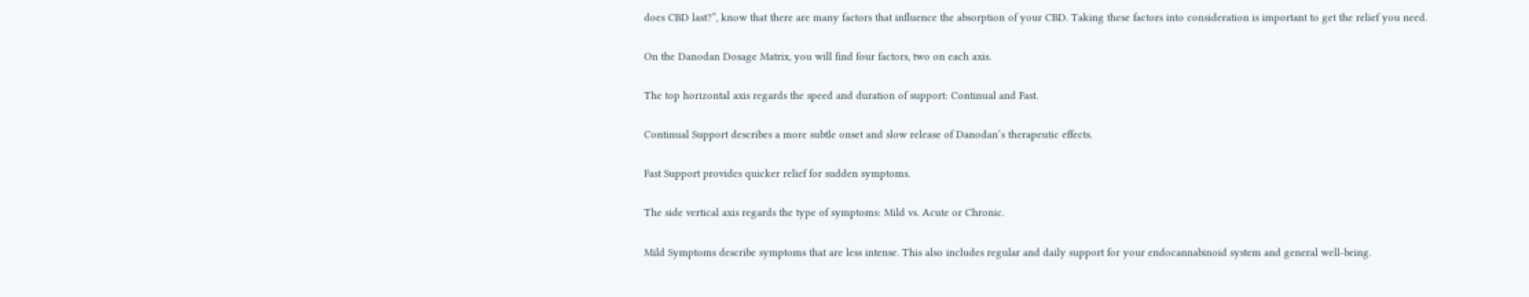does CBD last?”, know that there are many factors that influence the absorption of your CBD. Taking these factors into consideration is important to get the relief you need.

On the Danodan Dosage Matrix, you will find four factors, two on each axis.

The top horizontal axis regards the speed and duration of support: Continual and Fast.

Continual Support describes a more subtle onset and slow release of Danodan’s therapeutic effects.

Fast Support provides quicker relief for sudden symptoms.

The side vertical axis regards the type of symptoms: Mild vs. Acute or Chronic.

Mild Symptoms describe symptoms that are less intense. This also includes regular and daily support for your endocannabinoid system and general well-being.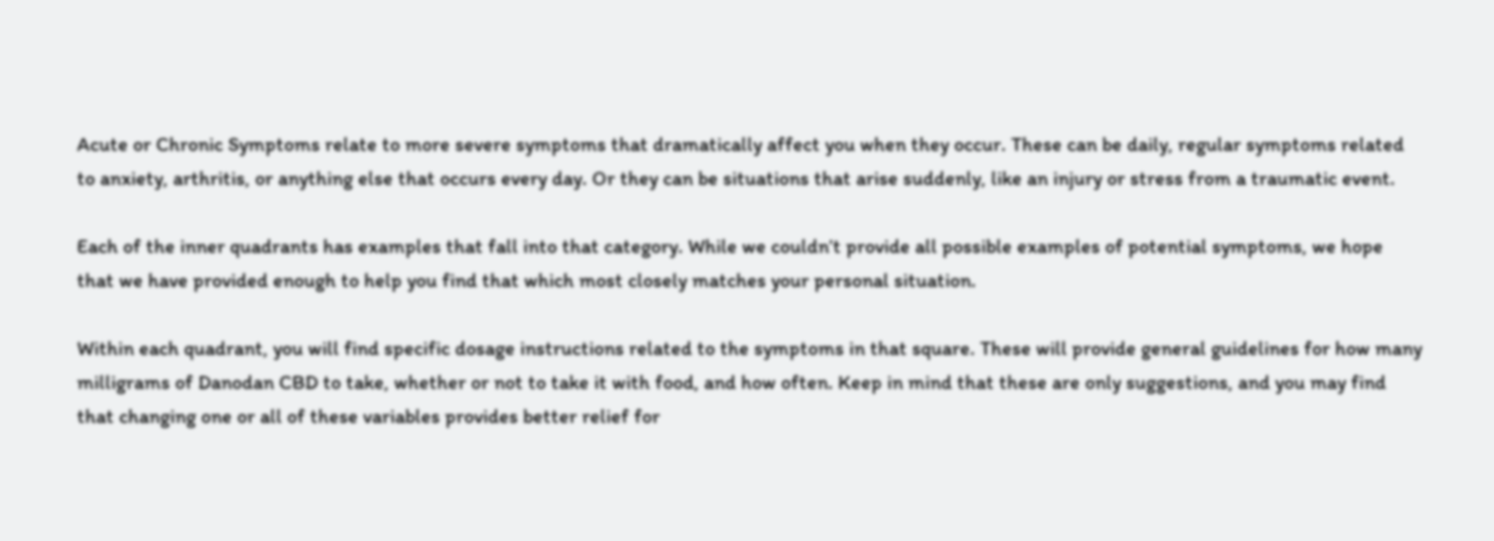Acute or Chronic Symptoms relate to more severe symptoms that dramatically affect you when they occur. These can be daily, regular symptoms related to anxiety, arthritis, or anything else that occurs every day. Or they can be situations that arise suddenly, like an injury or stress from a traumatic event.

Each of the inner quadrants has examples that fall into that category. While we couldn’t provide all possible examples of potential symptoms, we hope that we have provided enough to help you find that which most closely matches your personal situation.

Within each quadrant, you will find specific dosage instructions related to the symptoms in that square. These will provide general guidelines for how many milligrams of Danodan CBD to take, whether or not to take it with food, and how often. Keep in mind that these are only suggestions, and you may find that changing one or all of these variables provides better relief for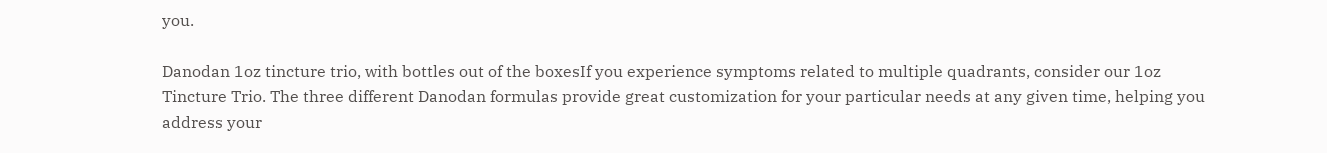you.

Danodan 1oz tincture trio, with bottles out of the boxesIf you experience symptoms related to multiple quadrants, consider our 1oz Tincture Trio. The three different Danodan formulas provide great customization for your particular needs at any given time, helping you address your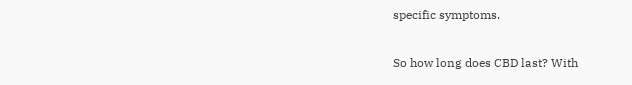specific symptoms.

So how long does CBD last? With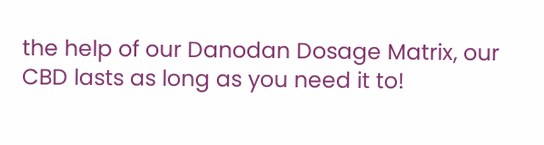the help of our Danodan Dosage Matrix, our CBD lasts as long as you need it to!